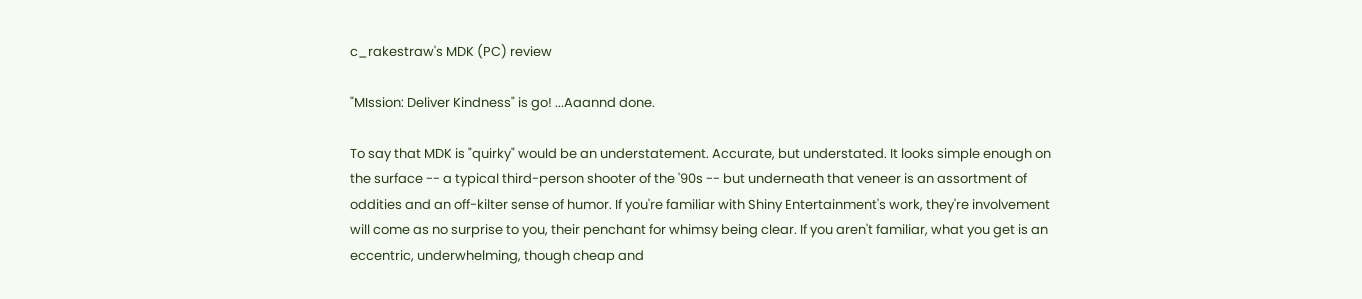c_rakestraw's MDK (PC) review

"MIssion: Deliver Kindness" is go! ...Aaannd done.

To say that MDK is "quirky" would be an understatement. Accurate, but understated. It looks simple enough on the surface -- a typical third-person shooter of the '90s -- but underneath that veneer is an assortment of oddities and an off-kilter sense of humor. If you're familiar with Shiny Entertainment's work, they're involvement will come as no surprise to you, their penchant for whimsy being clear. If you aren't familiar, what you get is an eccentric, underwhelming, though cheap and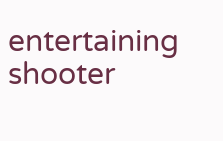entertaining shooter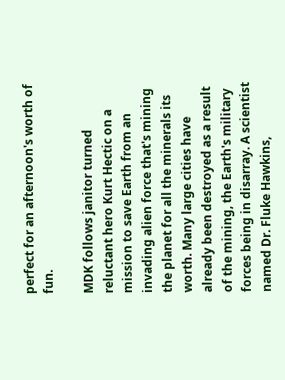perfect for an afternoon's worth of fun.

MDK follows janitor turned reluctant hero Kurt Hectic on a mission to save Earth from an invading alien force that's mining the planet for all the minerals its worth. Many large cities have already been destroyed as a result of the mining, the Earth's military forces being in disarray. A scientist named Dr. Fluke Hawkins,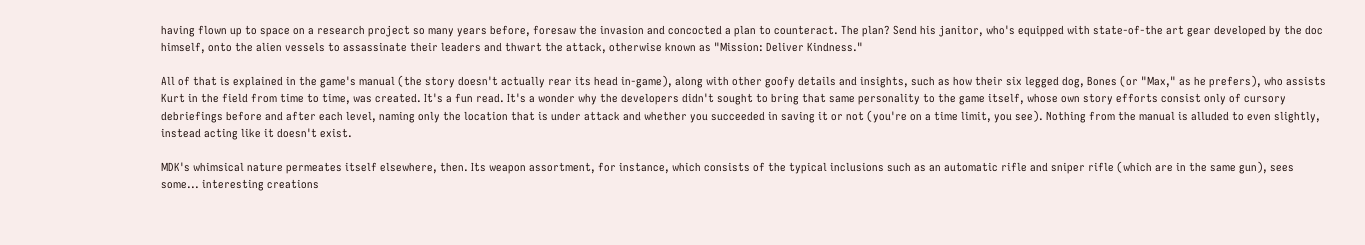having flown up to space on a research project so many years before, foresaw the invasion and concocted a plan to counteract. The plan? Send his janitor, who's equipped with state-of-the art gear developed by the doc himself, onto the alien vessels to assassinate their leaders and thwart the attack, otherwise known as "Mission: Deliver Kindness."

All of that is explained in the game's manual (the story doesn't actually rear its head in-game), along with other goofy details and insights, such as how their six legged dog, Bones (or "Max," as he prefers), who assists Kurt in the field from time to time, was created. It's a fun read. It's a wonder why the developers didn't sought to bring that same personality to the game itself, whose own story efforts consist only of cursory debriefings before and after each level, naming only the location that is under attack and whether you succeeded in saving it or not (you're on a time limit, you see). Nothing from the manual is alluded to even slightly, instead acting like it doesn't exist.

MDK's whimsical nature permeates itself elsewhere, then. Its weapon assortment, for instance, which consists of the typical inclusions such as an automatic rifle and sniper rifle (which are in the same gun), sees some... interesting creations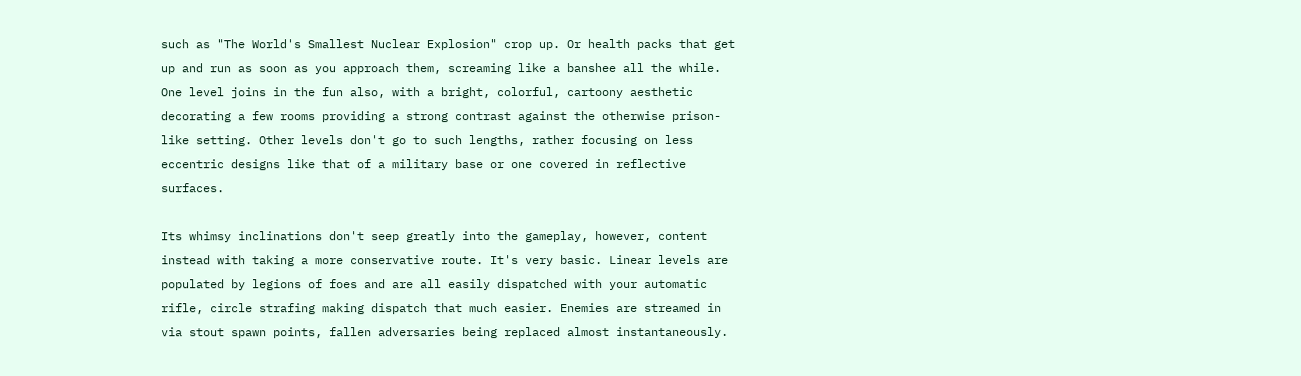such as "The World's Smallest Nuclear Explosion" crop up. Or health packs that get up and run as soon as you approach them, screaming like a banshee all the while. One level joins in the fun also, with a bright, colorful, cartoony aesthetic decorating a few rooms providing a strong contrast against the otherwise prison-like setting. Other levels don't go to such lengths, rather focusing on less eccentric designs like that of a military base or one covered in reflective surfaces.

Its whimsy inclinations don't seep greatly into the gameplay, however, content instead with taking a more conservative route. It's very basic. Linear levels are populated by legions of foes and are all easily dispatched with your automatic rifle, circle strafing making dispatch that much easier. Enemies are streamed in via stout spawn points, fallen adversaries being replaced almost instantaneously.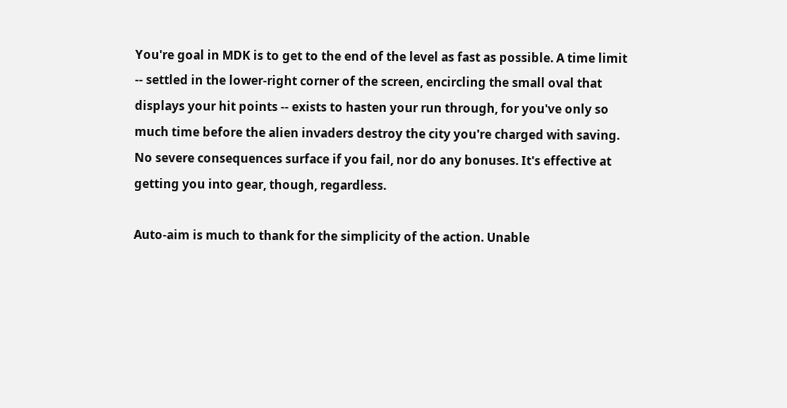You're goal in MDK is to get to the end of the level as fast as possible. A time limit -- settled in the lower-right corner of the screen, encircling the small oval that displays your hit points -- exists to hasten your run through, for you've only so much time before the alien invaders destroy the city you're charged with saving. No severe consequences surface if you fail, nor do any bonuses. It's effective at getting you into gear, though, regardless.

Auto-aim is much to thank for the simplicity of the action. Unable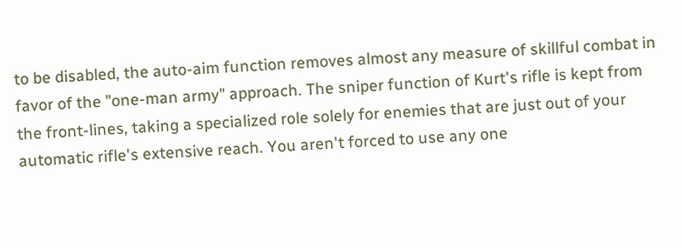to be disabled, the auto-aim function removes almost any measure of skillful combat in favor of the "one-man army" approach. The sniper function of Kurt's rifle is kept from the front-lines, taking a specialized role solely for enemies that are just out of your automatic rifle's extensive reach. You aren't forced to use any one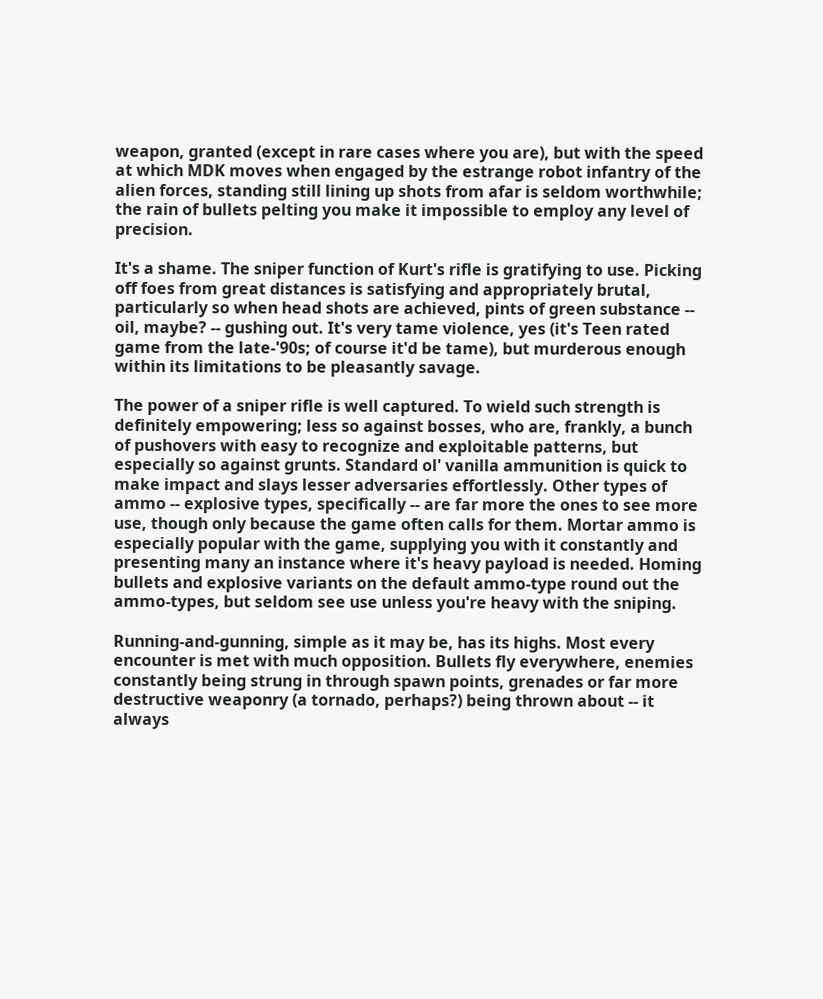weapon, granted (except in rare cases where you are), but with the speed at which MDK moves when engaged by the estrange robot infantry of the alien forces, standing still lining up shots from afar is seldom worthwhile; the rain of bullets pelting you make it impossible to employ any level of precision.

It's a shame. The sniper function of Kurt's rifle is gratifying to use. Picking off foes from great distances is satisfying and appropriately brutal, particularly so when head shots are achieved, pints of green substance -- oil, maybe? -- gushing out. It's very tame violence, yes (it's Teen rated game from the late-'90s; of course it'd be tame), but murderous enough within its limitations to be pleasantly savage.

The power of a sniper rifle is well captured. To wield such strength is definitely empowering; less so against bosses, who are, frankly, a bunch of pushovers with easy to recognize and exploitable patterns, but especially so against grunts. Standard ol' vanilla ammunition is quick to make impact and slays lesser adversaries effortlessly. Other types of ammo -- explosive types, specifically -- are far more the ones to see more use, though only because the game often calls for them. Mortar ammo is especially popular with the game, supplying you with it constantly and presenting many an instance where it's heavy payload is needed. Homing bullets and explosive variants on the default ammo-type round out the ammo-types, but seldom see use unless you're heavy with the sniping.

Running-and-gunning, simple as it may be, has its highs. Most every encounter is met with much opposition. Bullets fly everywhere, enemies constantly being strung in through spawn points, grenades or far more destructive weaponry (a tornado, perhaps?) being thrown about -- it always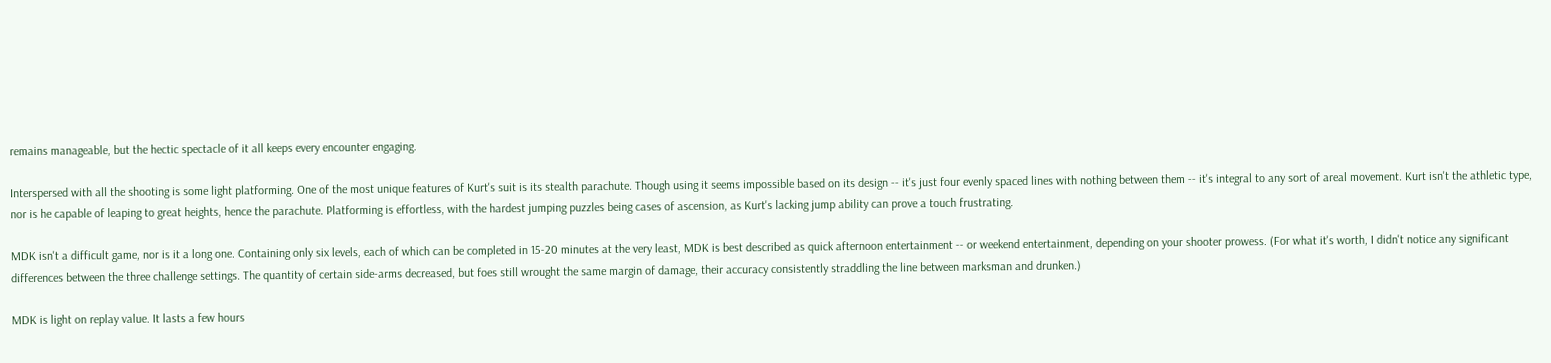remains manageable, but the hectic spectacle of it all keeps every encounter engaging.

Interspersed with all the shooting is some light platforming. One of the most unique features of Kurt's suit is its stealth parachute. Though using it seems impossible based on its design -- it's just four evenly spaced lines with nothing between them -- it's integral to any sort of areal movement. Kurt isn't the athletic type, nor is he capable of leaping to great heights, hence the parachute. Platforming is effortless, with the hardest jumping puzzles being cases of ascension, as Kurt's lacking jump ability can prove a touch frustrating.

MDK isn't a difficult game, nor is it a long one. Containing only six levels, each of which can be completed in 15-20 minutes at the very least, MDK is best described as quick afternoon entertainment -- or weekend entertainment, depending on your shooter prowess. (For what it's worth, I didn't notice any significant differences between the three challenge settings. The quantity of certain side-arms decreased, but foes still wrought the same margin of damage, their accuracy consistently straddling the line between marksman and drunken.)

MDK is light on replay value. It lasts a few hours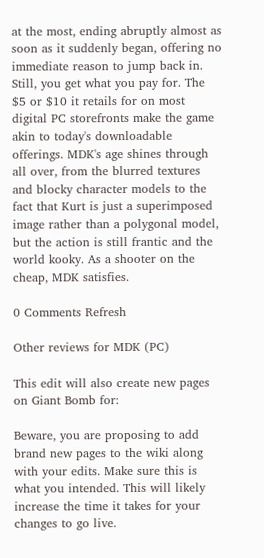at the most, ending abruptly almost as soon as it suddenly began, offering no immediate reason to jump back in. Still, you get what you pay for. The $5 or $10 it retails for on most digital PC storefronts make the game akin to today's downloadable offerings. MDK's age shines through all over, from the blurred textures and blocky character models to the fact that Kurt is just a superimposed image rather than a polygonal model, but the action is still frantic and the world kooky. As a shooter on the cheap, MDK satisfies.

0 Comments Refresh

Other reviews for MDK (PC)

This edit will also create new pages on Giant Bomb for:

Beware, you are proposing to add brand new pages to the wiki along with your edits. Make sure this is what you intended. This will likely increase the time it takes for your changes to go live.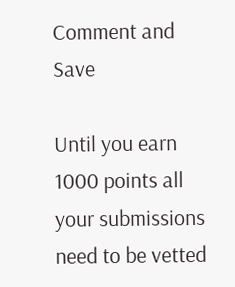Comment and Save

Until you earn 1000 points all your submissions need to be vetted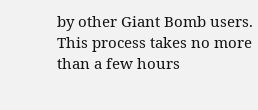by other Giant Bomb users. This process takes no more than a few hours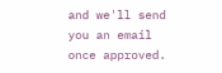and we'll send you an email once approved.